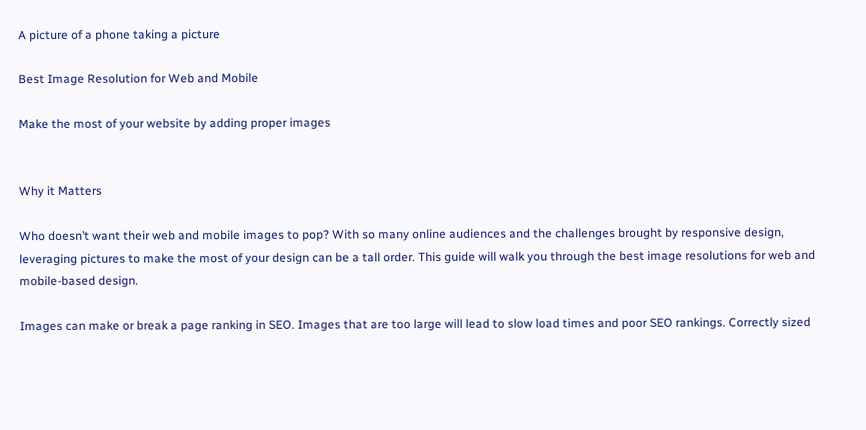A picture of a phone taking a picture

Best Image Resolution for Web and Mobile

Make the most of your website by adding proper images


Why it Matters

Who doesn’t want their web and mobile images to pop? With so many online audiences and the challenges brought by responsive design, leveraging pictures to make the most of your design can be a tall order. This guide will walk you through the best image resolutions for web and mobile-based design.

Images can make or break a page ranking in SEO. Images that are too large will lead to slow load times and poor SEO rankings. Correctly sized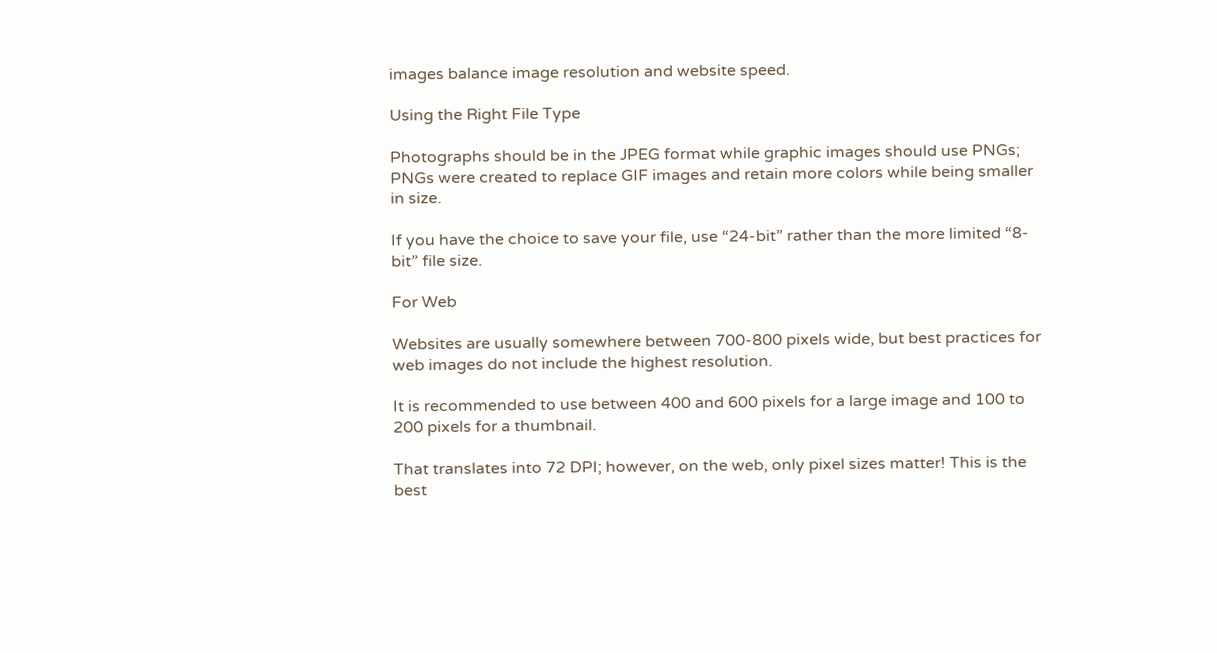images balance image resolution and website speed.

Using the Right File Type

Photographs should be in the JPEG format while graphic images should use PNGs; PNGs were created to replace GIF images and retain more colors while being smaller in size.

If you have the choice to save your file, use “24-bit” rather than the more limited “8-bit” file size.

For Web

Websites are usually somewhere between 700-800 pixels wide, but best practices for web images do not include the highest resolution.

It is recommended to use between 400 and 600 pixels for a large image and 100 to 200 pixels for a thumbnail.

That translates into 72 DPI; however, on the web, only pixel sizes matter! This is the best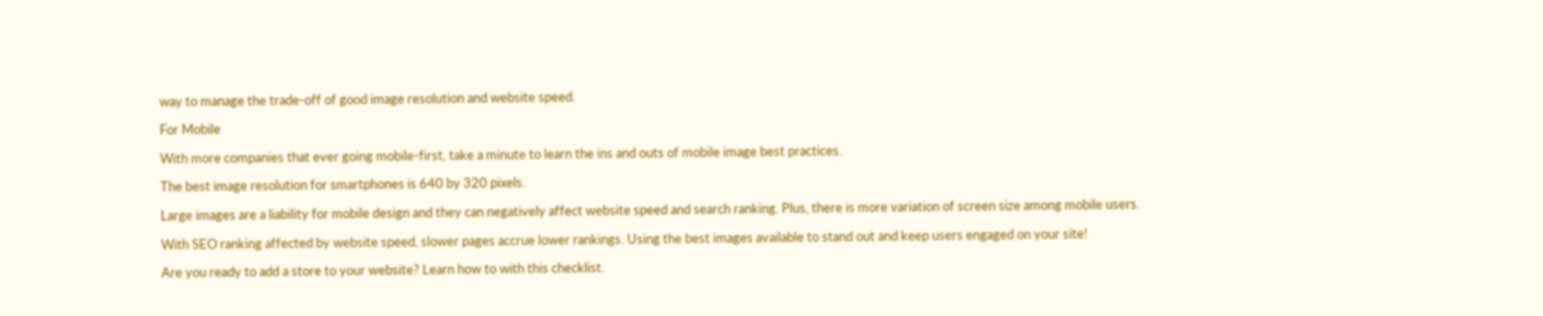way to manage the trade-off of good image resolution and website speed.

For Mobile

With more companies that ever going mobile-first, take a minute to learn the ins and outs of mobile image best practices.

The best image resolution for smartphones is 640 by 320 pixels.

Large images are a liability for mobile design and they can negatively affect website speed and search ranking. Plus, there is more variation of screen size among mobile users.

With SEO ranking affected by website speed, slower pages accrue lower rankings. Using the best images available to stand out and keep users engaged on your site!

Are you ready to add a store to your website? Learn how to with this checklist.